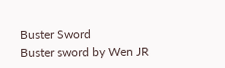Buster Sword
Buster sword by Wen JR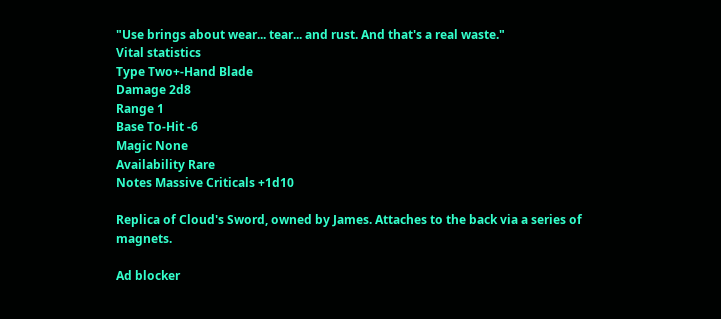"Use brings about wear... tear... and rust. And that's a real waste."
Vital statistics
Type Two+-Hand Blade
Damage 2d8
Range 1
Base To-Hit -6
Magic None
Availability Rare
Notes Massive Criticals +1d10

Replica of Cloud's Sword, owned by James. Attaches to the back via a series of magnets.

Ad blocker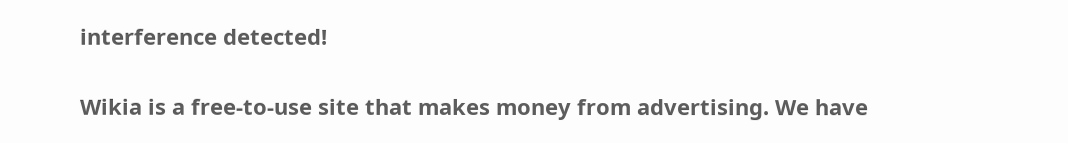interference detected!

Wikia is a free-to-use site that makes money from advertising. We have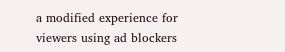a modified experience for viewers using ad blockers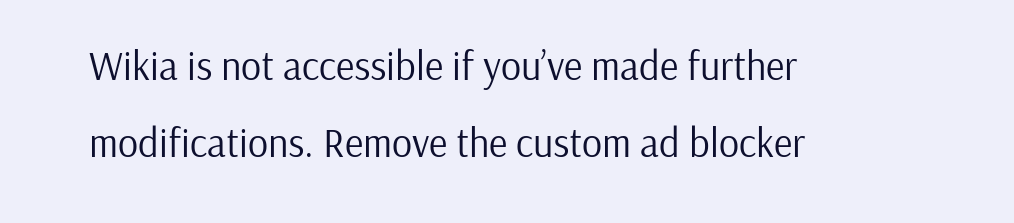Wikia is not accessible if you’ve made further modifications. Remove the custom ad blocker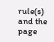rule(s) and the page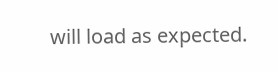will load as expected.